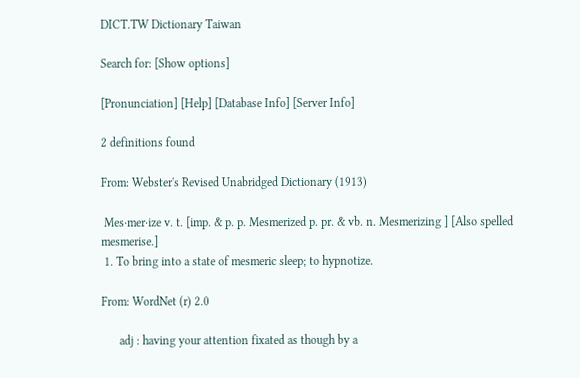DICT.TW Dictionary Taiwan

Search for: [Show options]

[Pronunciation] [Help] [Database Info] [Server Info]

2 definitions found

From: Webster's Revised Unabridged Dictionary (1913)

 Mes·mer·ize v. t. [imp. & p. p. Mesmerized p. pr. & vb. n. Mesmerizing ] [Also spelled mesmerise.]
 1. To bring into a state of mesmeric sleep; to hypnotize.

From: WordNet (r) 2.0

      adj : having your attention fixated as though by a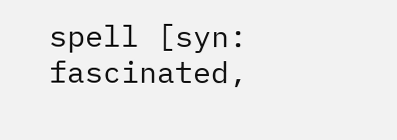spell [syn: fascinated,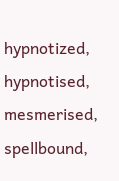hypnotized, hypnotised, mesmerised, spellbound,